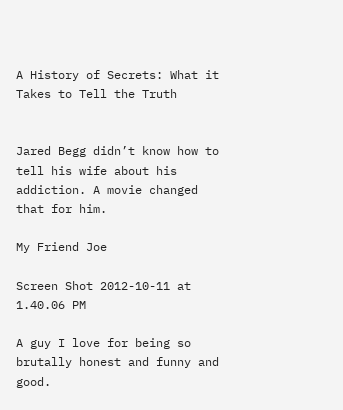A History of Secrets: What it Takes to Tell the Truth


Jared Begg didn’t know how to tell his wife about his addiction. A movie changed that for him.

My Friend Joe

Screen Shot 2012-10-11 at 1.40.06 PM

A guy I love for being so brutally honest and funny and good.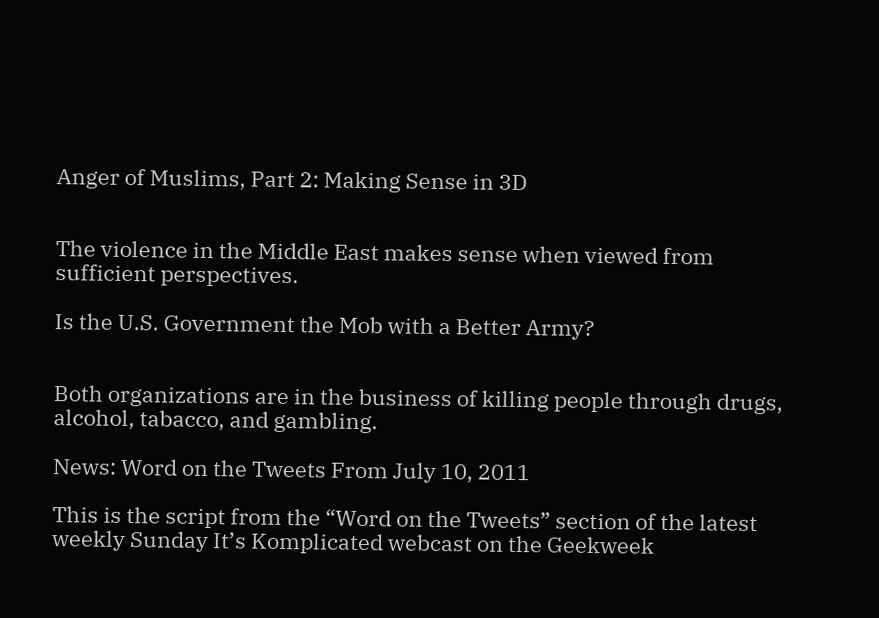Anger of Muslims, Part 2: Making Sense in 3D


The violence in the Middle East makes sense when viewed from sufficient perspectives.

Is the U.S. Government the Mob with a Better Army?


Both organizations are in the business of killing people through drugs, alcohol, tabacco, and gambling.

News: Word on the Tweets From July 10, 2011

This is the script from the “Word on the Tweets” section of the latest weekly Sunday It’s Komplicated webcast on the Geekweek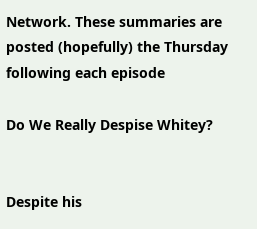Network. These summaries are posted (hopefully) the Thursday following each episode

Do We Really Despise Whitey?


Despite his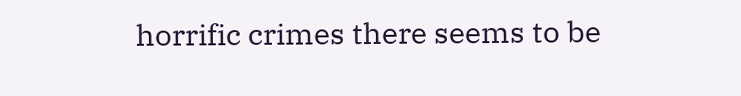horrific crimes there seems to be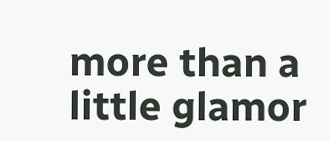more than a little glamor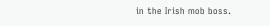in the Irish mob boss.